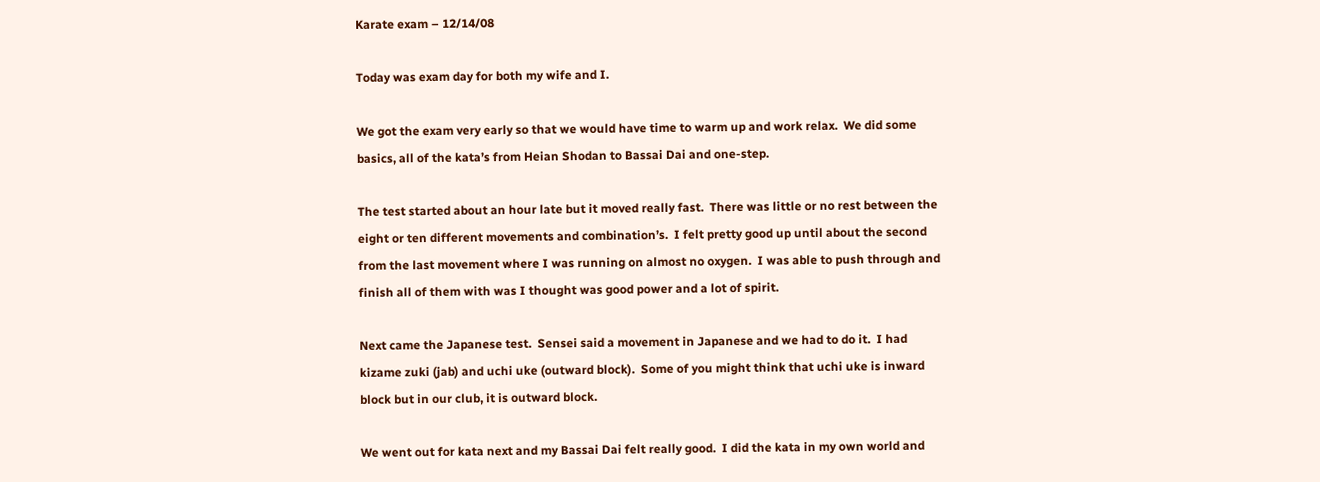Karate exam – 12/14/08

Today was exam day for both my wife and I.

We got the exam very early so that we would have time to warm up and work relax.  We did some basics, all of the kata’s from Heian Shodan to Bassai Dai and one-step.

The test started about an hour late but it moved really fast.  There was little or no rest between the eight or ten different movements and combination’s.  I felt pretty good up until about the second from the last movement where I was running on almost no oxygen.  I was able to push through and finish all of them with was I thought was good power and a lot of spirit.

Next came the Japanese test.  Sensei said a movement in Japanese and we had to do it.  I had kizame zuki (jab) and uchi uke (outward block).  Some of you might think that uchi uke is inward block but in our club, it is outward block.

We went out for kata next and my Bassai Dai felt really good.  I did the kata in my own world and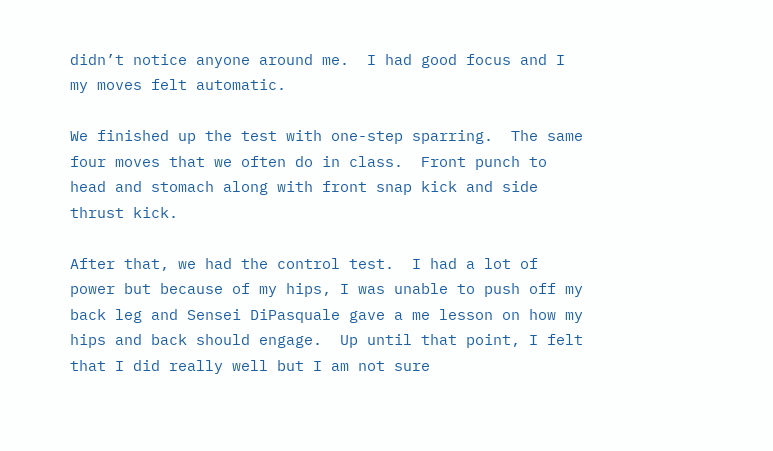didn’t notice anyone around me.  I had good focus and I my moves felt automatic.

We finished up the test with one-step sparring.  The same four moves that we often do in class.  Front punch to head and stomach along with front snap kick and side thrust kick.

After that, we had the control test.  I had a lot of power but because of my hips, I was unable to push off my back leg and Sensei DiPasquale gave a me lesson on how my hips and back should engage.  Up until that point, I felt that I did really well but I am not sure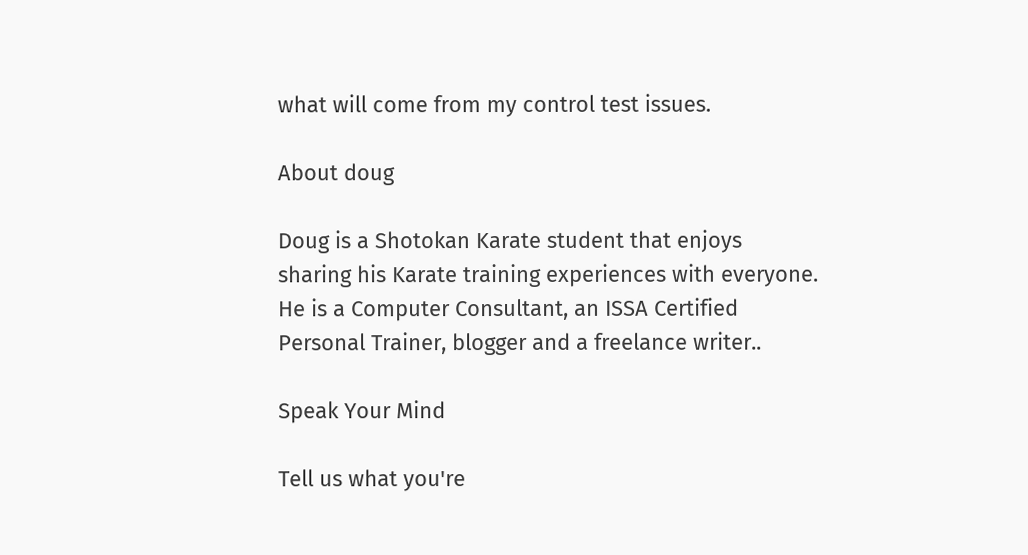what will come from my control test issues.

About doug

Doug is a Shotokan Karate student that enjoys sharing his Karate training experiences with everyone. He is a Computer Consultant, an ISSA Certified Personal Trainer, blogger and a freelance writer..

Speak Your Mind

Tell us what you're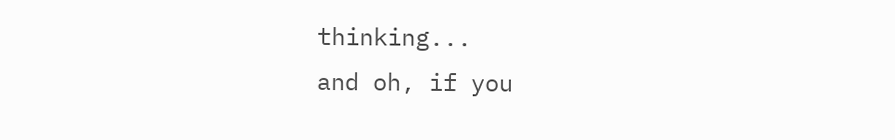thinking...
and oh, if you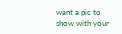want a pic to show with your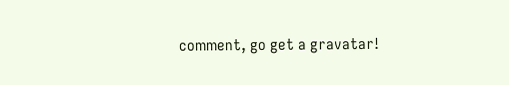comment, go get a gravatar!